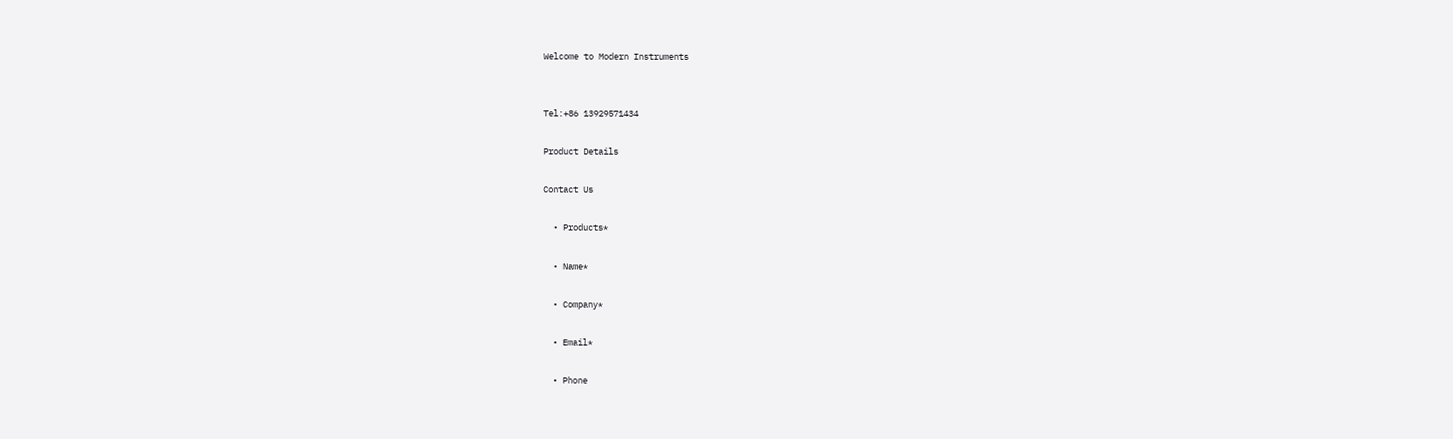Welcome to Modern Instruments


Tel:+86 13929571434

Product Details

Contact Us

  • Products*

  • Name*

  • Company*

  • Email*

  • Phone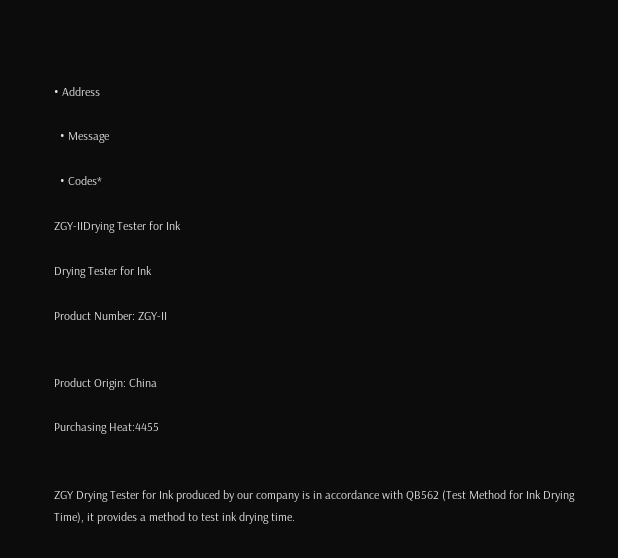• Address

  • Message

  • Codes*

ZGY-IIDrying Tester for Ink

Drying Tester for Ink

Product Number: ZGY-II


Product Origin: China

Purchasing Heat:4455


ZGY Drying Tester for Ink produced by our company is in accordance with QB562 (Test Method for Ink Drying Time), it provides a method to test ink drying time.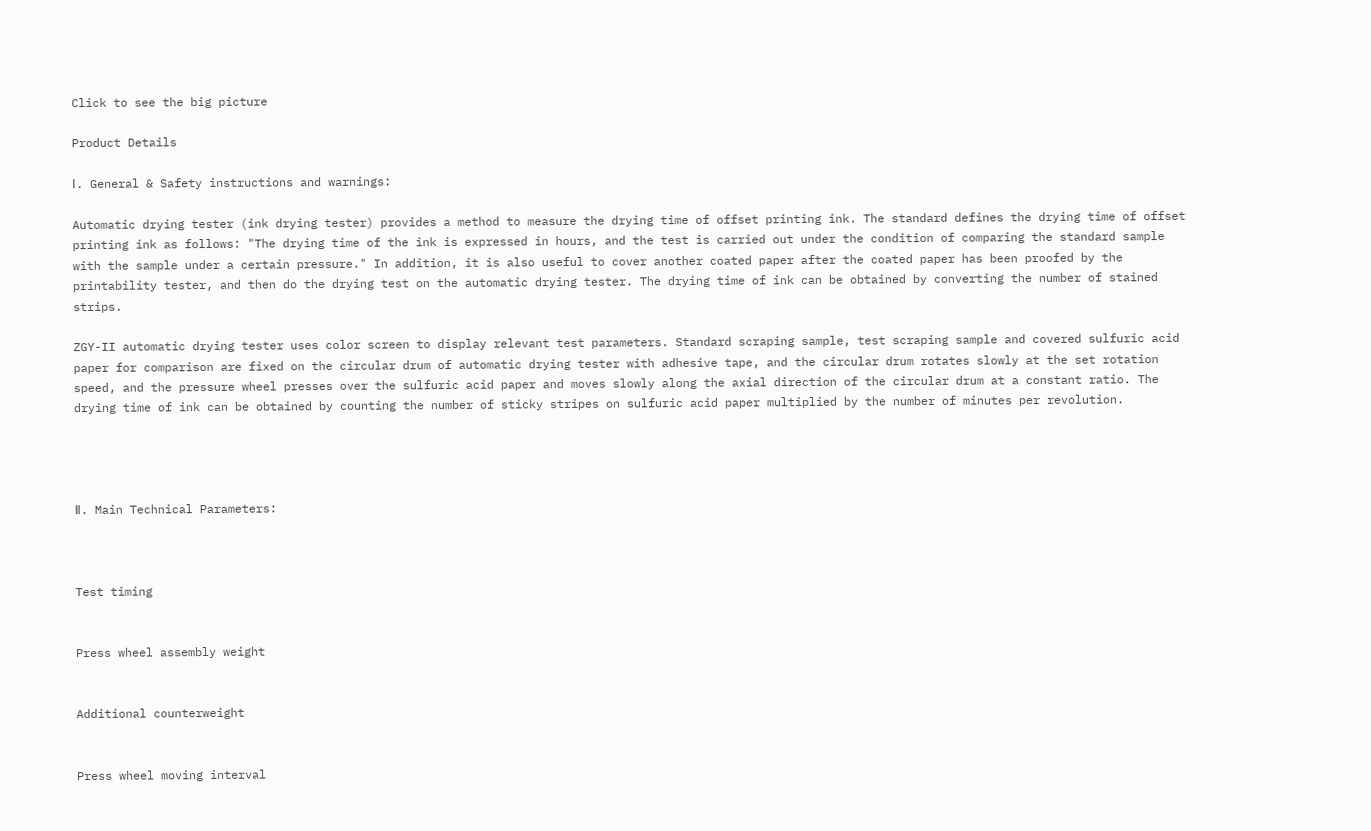Click to see the big picture

Product Details

Ⅰ. General & Safety instructions and warnings:

Automatic drying tester (ink drying tester) provides a method to measure the drying time of offset printing ink. The standard defines the drying time of offset printing ink as follows: "The drying time of the ink is expressed in hours, and the test is carried out under the condition of comparing the standard sample with the sample under a certain pressure." In addition, it is also useful to cover another coated paper after the coated paper has been proofed by the printability tester, and then do the drying test on the automatic drying tester. The drying time of ink can be obtained by converting the number of stained strips.

ZGY-II automatic drying tester uses color screen to display relevant test parameters. Standard scraping sample, test scraping sample and covered sulfuric acid paper for comparison are fixed on the circular drum of automatic drying tester with adhesive tape, and the circular drum rotates slowly at the set rotation speed, and the pressure wheel presses over the sulfuric acid paper and moves slowly along the axial direction of the circular drum at a constant ratio. The drying time of ink can be obtained by counting the number of sticky stripes on sulfuric acid paper multiplied by the number of minutes per revolution.




Ⅱ. Main Technical Parameters:



Test timing


Press wheel assembly weight


Additional counterweight


Press wheel moving interval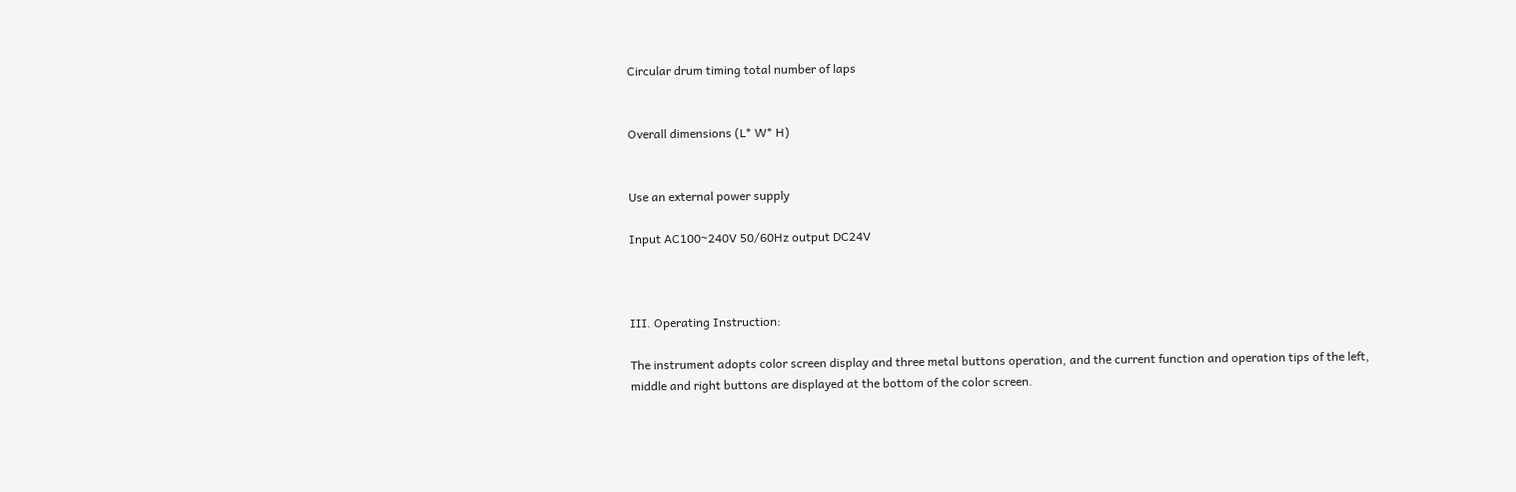Circular drum timing total number of laps


Overall dimensions (L* W* H)


Use an external power supply

Input AC100~240V 50/60Hz output DC24V



Ⅲ. Operating Instruction:

The instrument adopts color screen display and three metal buttons operation, and the current function and operation tips of the left, middle and right buttons are displayed at the bottom of the color screen.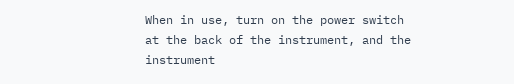When in use, turn on the power switch at the back of the instrument, and the instrument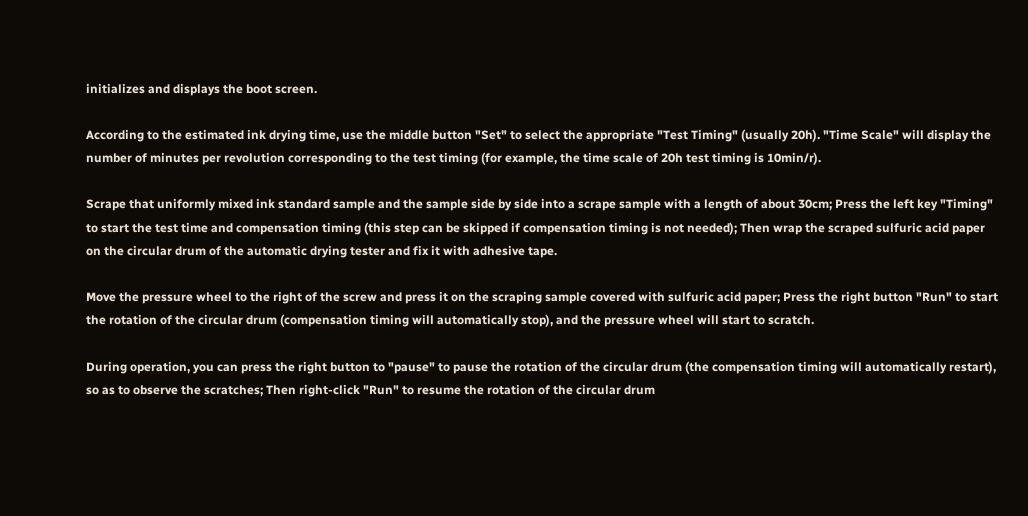initializes and displays the boot screen.

According to the estimated ink drying time, use the middle button "Set" to select the appropriate "Test Timing" (usually 20h). "Time Scale" will display the number of minutes per revolution corresponding to the test timing (for example, the time scale of 20h test timing is 10min/r).

Scrape that uniformly mixed ink standard sample and the sample side by side into a scrape sample with a length of about 30cm; Press the left key "Timing" to start the test time and compensation timing (this step can be skipped if compensation timing is not needed); Then wrap the scraped sulfuric acid paper on the circular drum of the automatic drying tester and fix it with adhesive tape.

Move the pressure wheel to the right of the screw and press it on the scraping sample covered with sulfuric acid paper; Press the right button "Run" to start the rotation of the circular drum (compensation timing will automatically stop), and the pressure wheel will start to scratch.

During operation, you can press the right button to "pause" to pause the rotation of the circular drum (the compensation timing will automatically restart), so as to observe the scratches; Then right-click "Run" to resume the rotation of the circular drum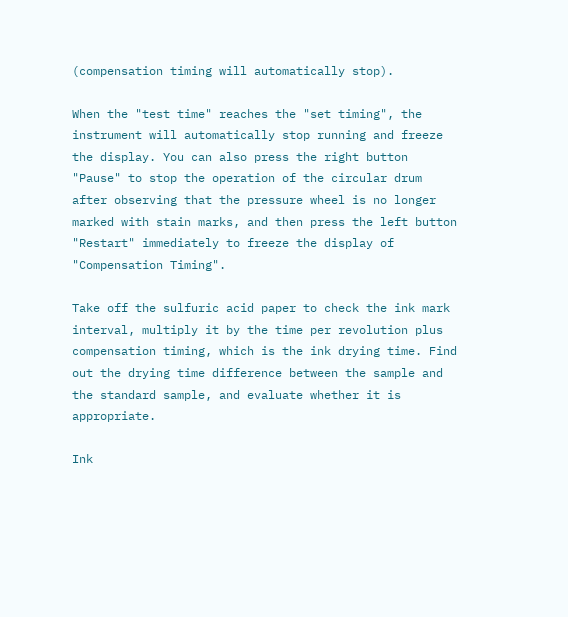(compensation timing will automatically stop).

When the "test time" reaches the "set timing", the instrument will automatically stop running and freeze the display. You can also press the right button "Pause" to stop the operation of the circular drum after observing that the pressure wheel is no longer marked with stain marks, and then press the left button "Restart" immediately to freeze the display of "Compensation Timing".

Take off the sulfuric acid paper to check the ink mark interval, multiply it by the time per revolution plus compensation timing, which is the ink drying time. Find out the drying time difference between the sample and the standard sample, and evaluate whether it is appropriate.

Ink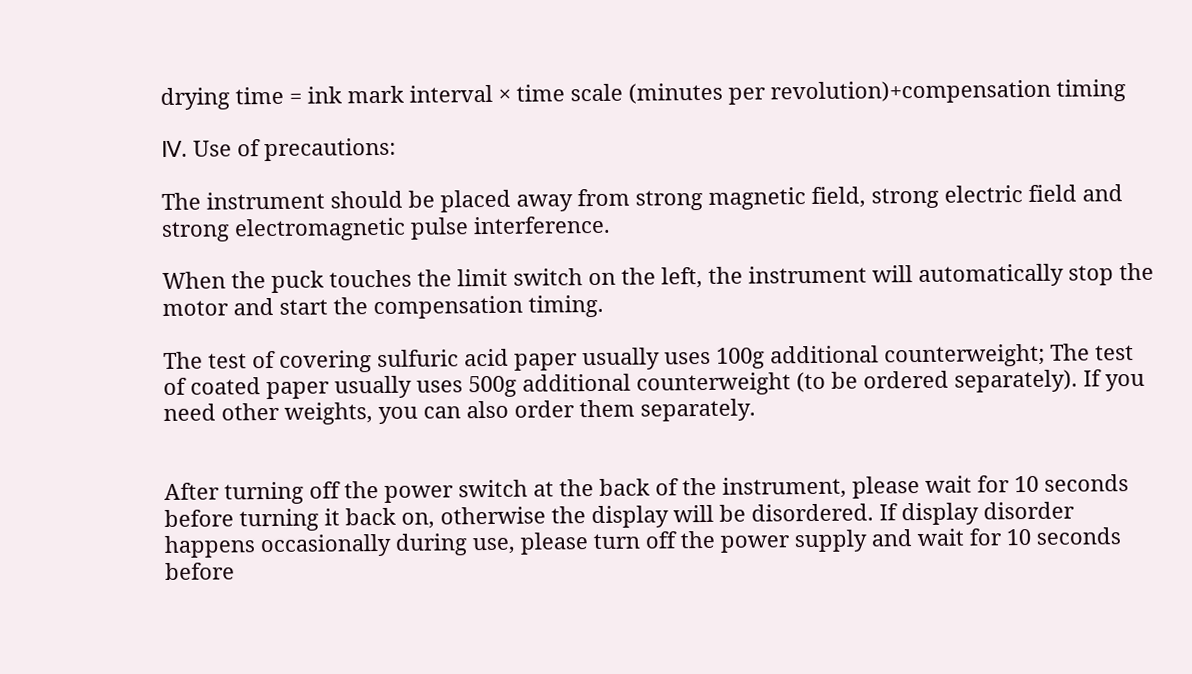drying time = ink mark interval × time scale (minutes per revolution)+compensation timing

Ⅳ. Use of precautions:

The instrument should be placed away from strong magnetic field, strong electric field and strong electromagnetic pulse interference.

When the puck touches the limit switch on the left, the instrument will automatically stop the motor and start the compensation timing.

The test of covering sulfuric acid paper usually uses 100g additional counterweight; The test of coated paper usually uses 500g additional counterweight (to be ordered separately). If you need other weights, you can also order them separately.


After turning off the power switch at the back of the instrument, please wait for 10 seconds before turning it back on, otherwise the display will be disordered. If display disorder happens occasionally during use, please turn off the power supply and wait for 10 seconds before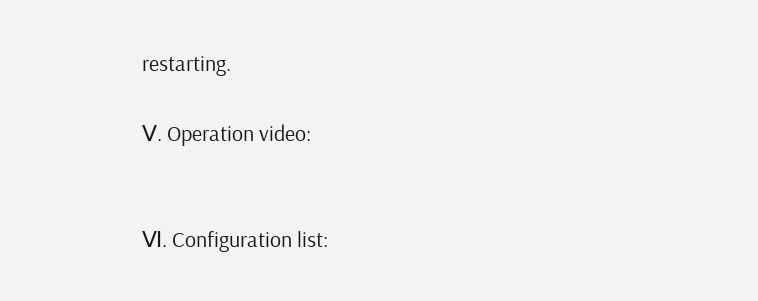restarting.

Ⅴ. Operation video:


Ⅵ. Configuration list: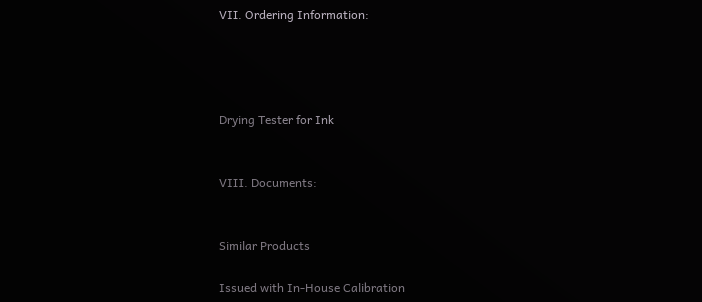Ⅶ. Ordering Information:




Drying Tester for Ink


Ⅷ. Documents:


Similar Products

Issued with In-House Calibration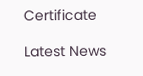Certificate

Latest News